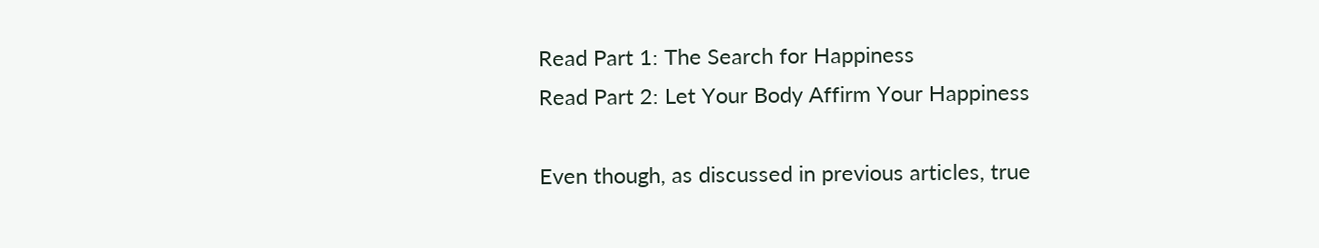Read Part 1: The Search for Happiness
Read Part 2: Let Your Body Affirm Your Happiness

Even though, as discussed in previous articles, true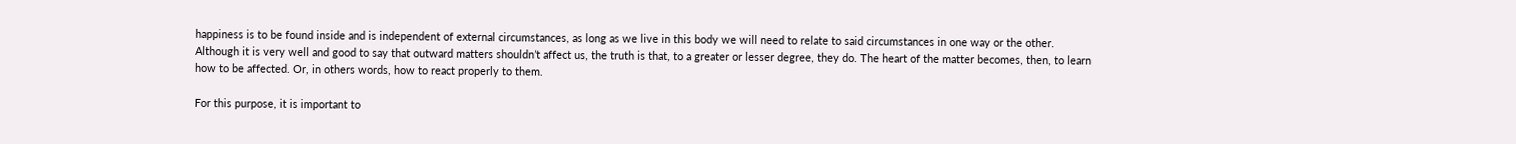happiness is to be found inside and is independent of external circumstances, as long as we live in this body we will need to relate to said circumstances in one way or the other. Although it is very well and good to say that outward matters shouldn’t affect us, the truth is that, to a greater or lesser degree, they do. The heart of the matter becomes, then, to learn how to be affected. Or, in others words, how to react properly to them.

For this purpose, it is important to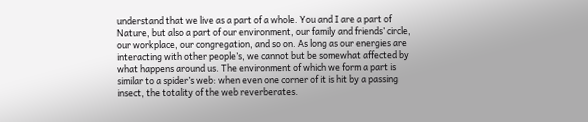understand that we live as a part of a whole. You and I are a part of Nature, but also a part of our environment, our family and friends’ circle, our workplace, our congregation, and so on. As long as our energies are interacting with other people’s, we cannot but be somewhat affected by what happens around us. The environment of which we form a part is similar to a spider’s web: when even one corner of it is hit by a passing insect, the totality of the web reverberates.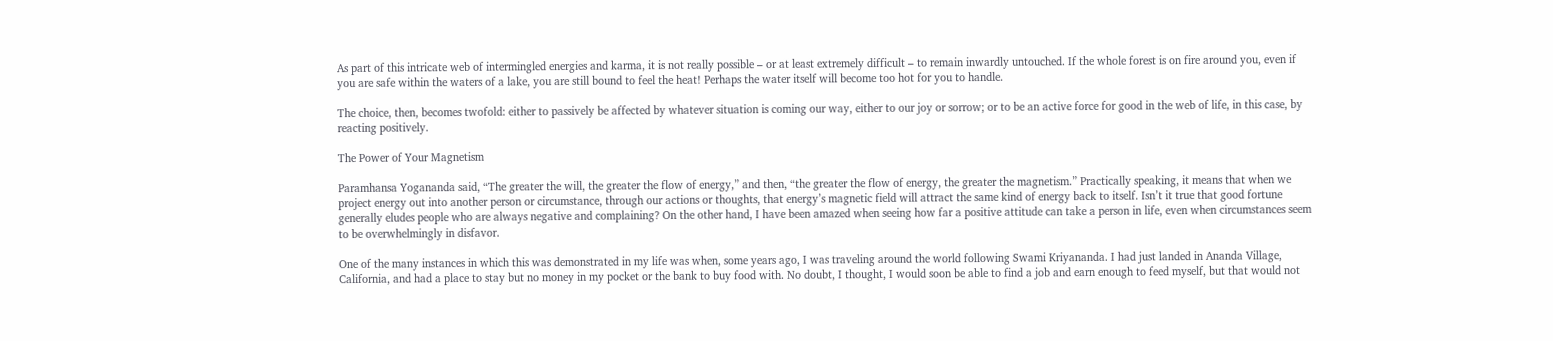As part of this intricate web of intermingled energies and karma, it is not really possible – or at least extremely difficult – to remain inwardly untouched. If the whole forest is on fire around you, even if you are safe within the waters of a lake, you are still bound to feel the heat! Perhaps the water itself will become too hot for you to handle.

The choice, then, becomes twofold: either to passively be affected by whatever situation is coming our way, either to our joy or sorrow; or to be an active force for good in the web of life, in this case, by reacting positively.

The Power of Your Magnetism

Paramhansa Yogananda said, “The greater the will, the greater the flow of energy,” and then, “the greater the flow of energy, the greater the magnetism.” Practically speaking, it means that when we project energy out into another person or circumstance, through our actions or thoughts, that energy’s magnetic field will attract the same kind of energy back to itself. Isn’t it true that good fortune generally eludes people who are always negative and complaining? On the other hand, I have been amazed when seeing how far a positive attitude can take a person in life, even when circumstances seem to be overwhelmingly in disfavor.

One of the many instances in which this was demonstrated in my life was when, some years ago, I was traveling around the world following Swami Kriyananda. I had just landed in Ananda Village, California, and had a place to stay but no money in my pocket or the bank to buy food with. No doubt, I thought, I would soon be able to find a job and earn enough to feed myself, but that would not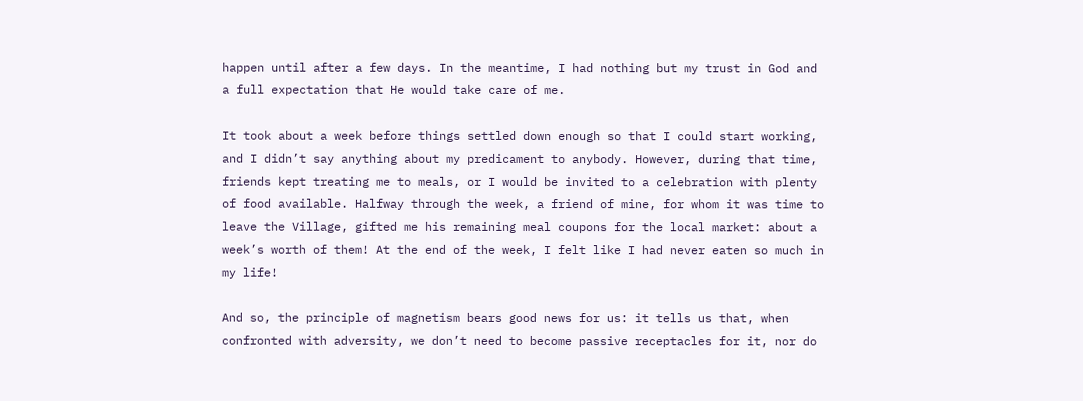happen until after a few days. In the meantime, I had nothing but my trust in God and a full expectation that He would take care of me.

It took about a week before things settled down enough so that I could start working, and I didn’t say anything about my predicament to anybody. However, during that time, friends kept treating me to meals, or I would be invited to a celebration with plenty of food available. Halfway through the week, a friend of mine, for whom it was time to leave the Village, gifted me his remaining meal coupons for the local market: about a week’s worth of them! At the end of the week, I felt like I had never eaten so much in my life!

And so, the principle of magnetism bears good news for us: it tells us that, when confronted with adversity, we don’t need to become passive receptacles for it, nor do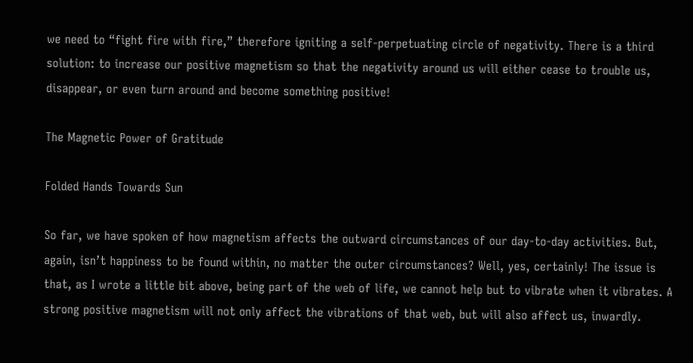we need to “fight fire with fire,” therefore igniting a self-perpetuating circle of negativity. There is a third solution: to increase our positive magnetism so that the negativity around us will either cease to trouble us, disappear, or even turn around and become something positive!

The Magnetic Power of Gratitude

Folded Hands Towards Sun

So far, we have spoken of how magnetism affects the outward circumstances of our day-to-day activities. But, again, isn’t happiness to be found within, no matter the outer circumstances? Well, yes, certainly! The issue is that, as I wrote a little bit above, being part of the web of life, we cannot help but to vibrate when it vibrates. A strong positive magnetism will not only affect the vibrations of that web, but will also affect us, inwardly.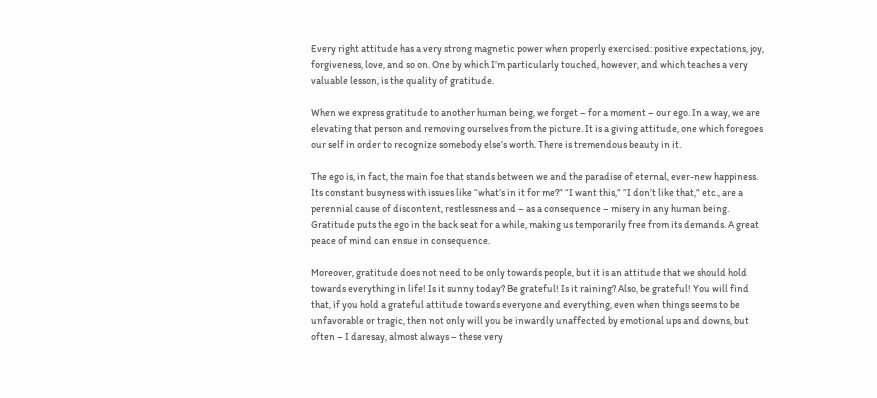Every right attitude has a very strong magnetic power when properly exercised: positive expectations, joy, forgiveness, love, and so on. One by which I’m particularly touched, however, and which teaches a very valuable lesson, is the quality of gratitude.

When we express gratitude to another human being, we forget – for a moment – our ego. In a way, we are elevating that person and removing ourselves from the picture. It is a giving attitude, one which foregoes our self in order to recognize somebody else’s worth. There is tremendous beauty in it.

The ego is, in fact, the main foe that stands between we and the paradise of eternal, ever-new happiness. Its constant busyness with issues like “what’s in it for me?” “I want this,” “I don’t like that,” etc., are a perennial cause of discontent, restlessness and – as a consequence – misery in any human being. Gratitude puts the ego in the back seat for a while, making us temporarily free from its demands. A great peace of mind can ensue in consequence.

Moreover, gratitude does not need to be only towards people, but it is an attitude that we should hold towards everything in life! Is it sunny today? Be grateful! Is it raining? Also, be grateful! You will find that, if you hold a grateful attitude towards everyone and everything, even when things seems to be unfavorable or tragic, then not only will you be inwardly unaffected by emotional ups and downs, but often – I daresay, almost always – these very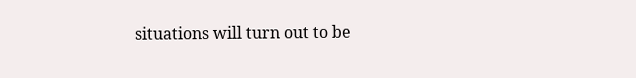situations will turn out to be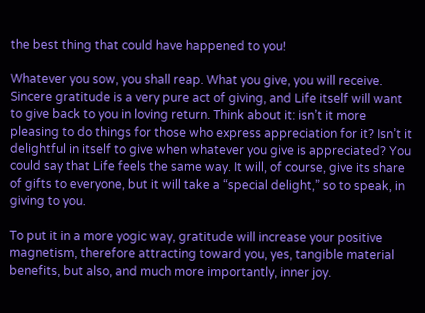the best thing that could have happened to you!

Whatever you sow, you shall reap. What you give, you will receive. Sincere gratitude is a very pure act of giving, and Life itself will want to give back to you in loving return. Think about it: isn’t it more pleasing to do things for those who express appreciation for it? Isn’t it delightful in itself to give when whatever you give is appreciated? You could say that Life feels the same way. It will, of course, give its share of gifts to everyone, but it will take a “special delight,” so to speak, in giving to you.

To put it in a more yogic way, gratitude will increase your positive magnetism, therefore attracting toward you, yes, tangible material benefits, but also, and much more importantly, inner joy.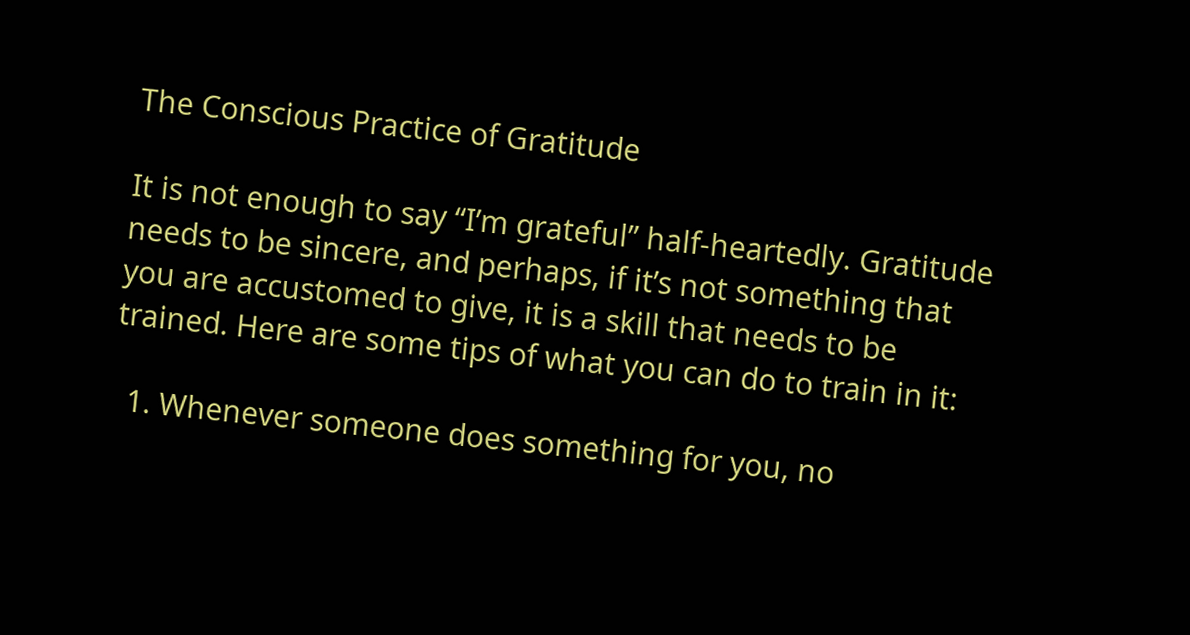The Conscious Practice of Gratitude

It is not enough to say “I’m grateful” half-heartedly. Gratitude needs to be sincere, and perhaps, if it’s not something that you are accustomed to give, it is a skill that needs to be trained. Here are some tips of what you can do to train in it:

  1. Whenever someone does something for you, no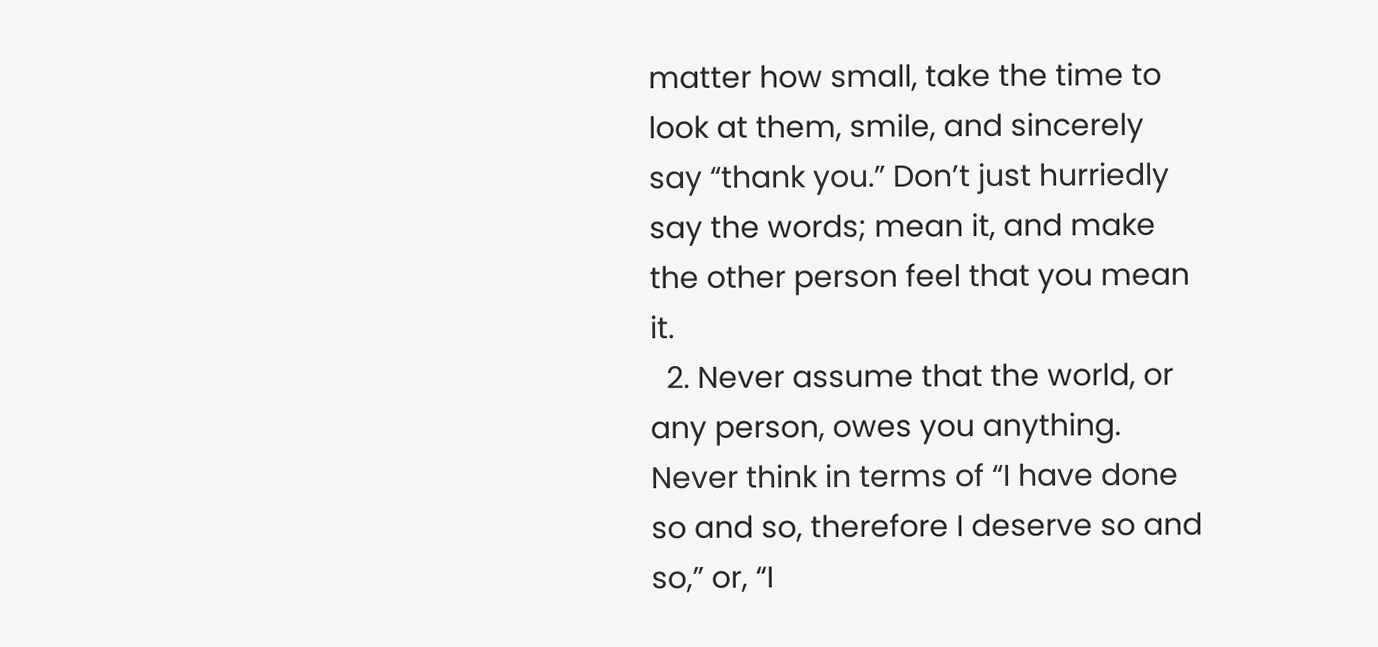matter how small, take the time to look at them, smile, and sincerely say “thank you.” Don’t just hurriedly say the words; mean it, and make the other person feel that you mean it.
  2. Never assume that the world, or any person, owes you anything. Never think in terms of “I have done so and so, therefore I deserve so and so,” or, “I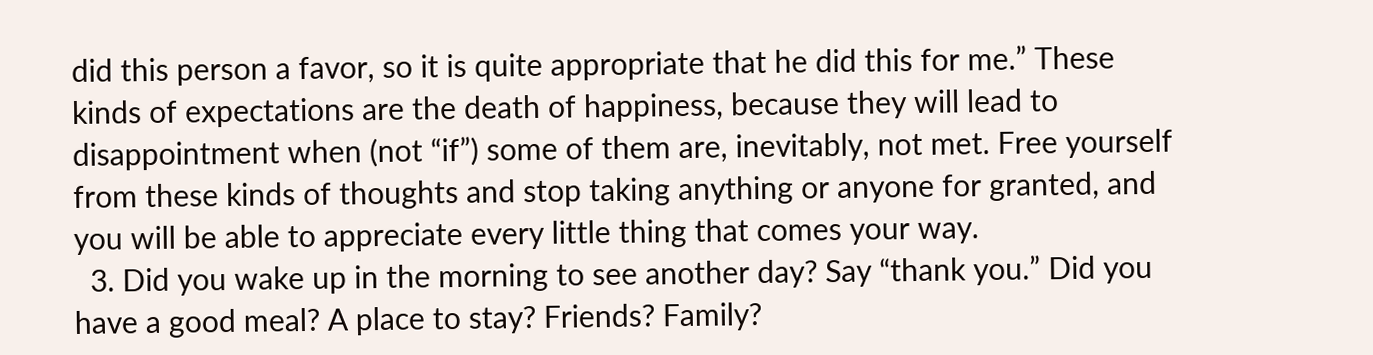did this person a favor, so it is quite appropriate that he did this for me.” These kinds of expectations are the death of happiness, because they will lead to disappointment when (not “if”) some of them are, inevitably, not met. Free yourself from these kinds of thoughts and stop taking anything or anyone for granted, and you will be able to appreciate every little thing that comes your way.
  3. Did you wake up in the morning to see another day? Say “thank you.” Did you have a good meal? A place to stay? Friends? Family?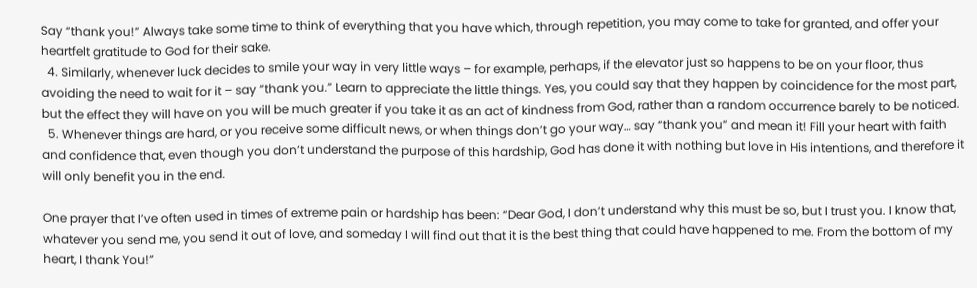Say “thank you!” Always take some time to think of everything that you have which, through repetition, you may come to take for granted, and offer your heartfelt gratitude to God for their sake.
  4. Similarly, whenever luck decides to smile your way in very little ways – for example, perhaps, if the elevator just so happens to be on your floor, thus avoiding the need to wait for it – say “thank you.” Learn to appreciate the little things. Yes, you could say that they happen by coincidence for the most part, but the effect they will have on you will be much greater if you take it as an act of kindness from God, rather than a random occurrence barely to be noticed.
  5. Whenever things are hard, or you receive some difficult news, or when things don’t go your way… say “thank you” and mean it! Fill your heart with faith and confidence that, even though you don’t understand the purpose of this hardship, God has done it with nothing but love in His intentions, and therefore it will only benefit you in the end.

One prayer that I’ve often used in times of extreme pain or hardship has been: “Dear God, I don’t understand why this must be so, but I trust you. I know that, whatever you send me, you send it out of love, and someday I will find out that it is the best thing that could have happened to me. From the bottom of my heart, I thank You!”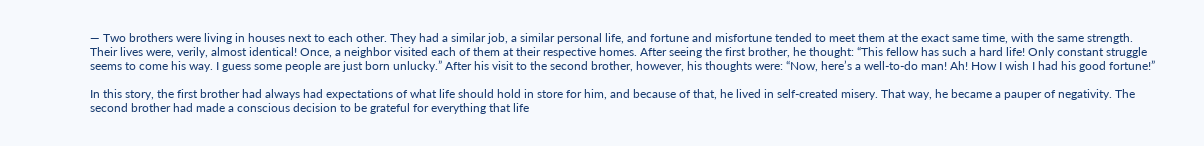— Two brothers were living in houses next to each other. They had a similar job, a similar personal life, and fortune and misfortune tended to meet them at the exact same time, with the same strength. Their lives were, verily, almost identical! Once, a neighbor visited each of them at their respective homes. After seeing the first brother, he thought: “This fellow has such a hard life! Only constant struggle seems to come his way. I guess some people are just born unlucky.” After his visit to the second brother, however, his thoughts were: “Now, here’s a well-to-do man! Ah! How I wish I had his good fortune!”

In this story, the first brother had always had expectations of what life should hold in store for him, and because of that, he lived in self-created misery. That way, he became a pauper of negativity. The second brother had made a conscious decision to be grateful for everything that life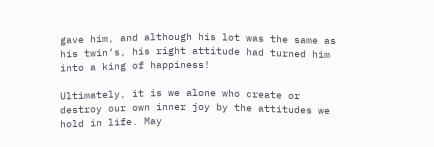gave him, and although his lot was the same as his twin’s, his right attitude had turned him into a king of happiness!

Ultimately, it is we alone who create or destroy our own inner joy by the attitudes we hold in life. May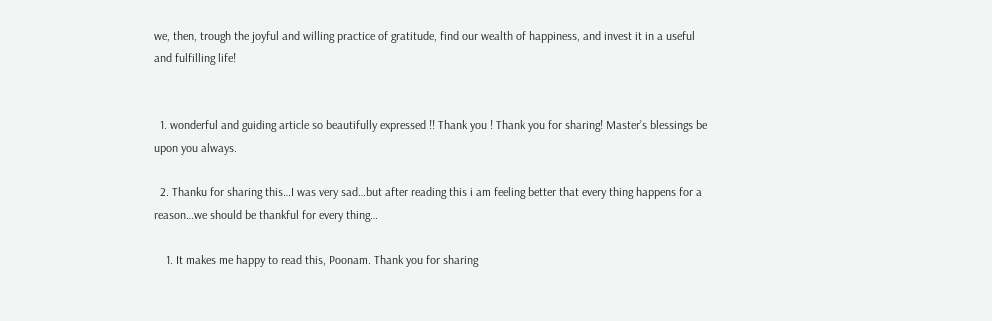we, then, trough the joyful and willing practice of gratitude, find our wealth of happiness, and invest it in a useful and fulfilling life!


  1. wonderful and guiding article so beautifully expressed !! Thank you ! Thank you for sharing! Master’s blessings be upon you always.

  2. Thanku for sharing this…I was very sad…but after reading this i am feeling better that every thing happens for a reason…we should be thankful for every thing…

    1. It makes me happy to read this, Poonam. Thank you for sharing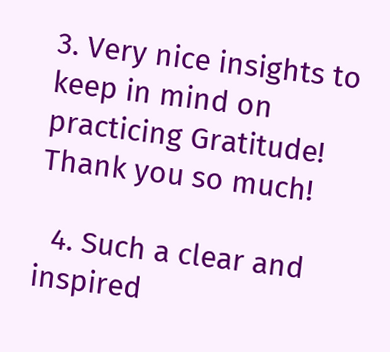3. Very nice insights to keep in mind on practicing Gratitude! Thank you so much!

  4. Such a clear and inspired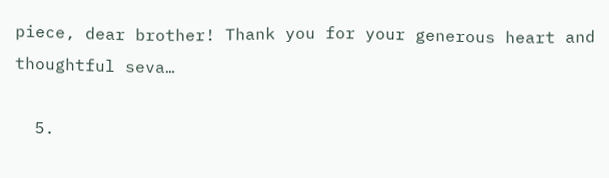piece, dear brother! Thank you for your generous heart and thoughtful seva…

  5.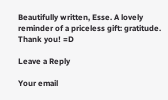Beautifully written, Esse. A lovely reminder of a priceless gift: gratitude. Thank you! =D

Leave a Reply

Your email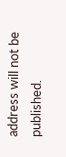address will not be published.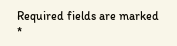Required fields are marked *